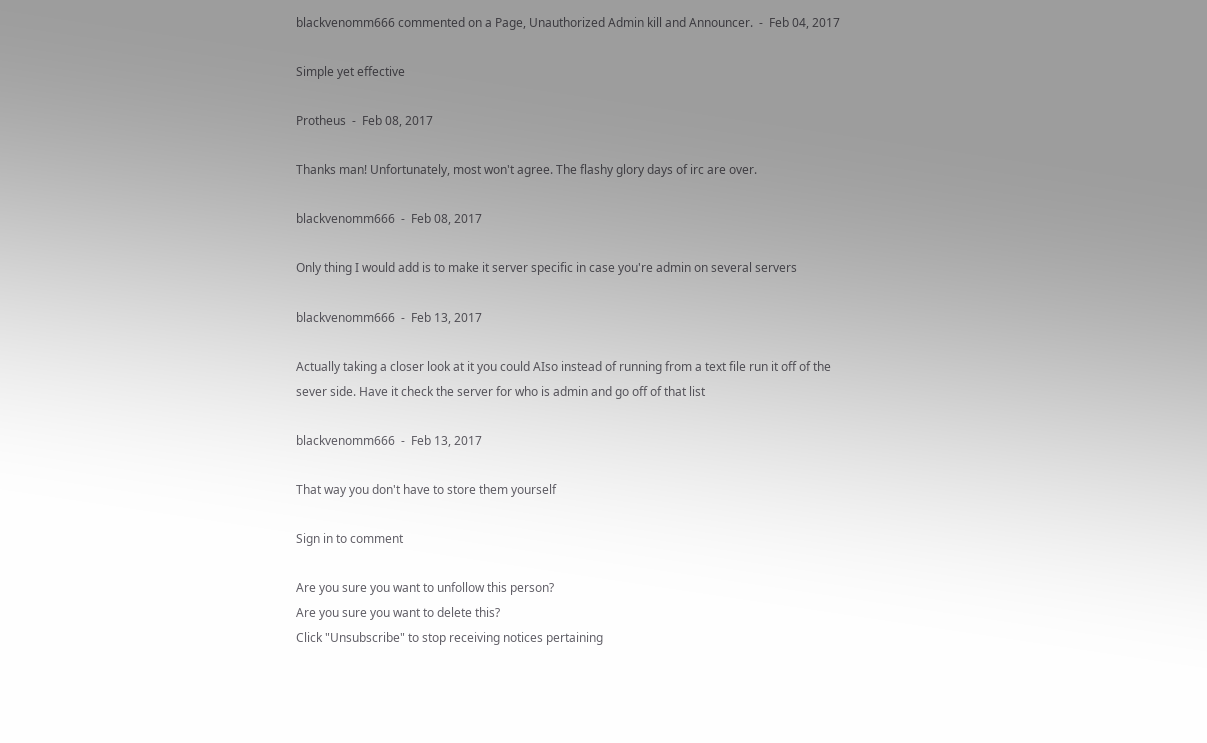blackvenomm666 commented on a Page, Unauthorized Admin kill and Announcer.  -  Feb 04, 2017

Simple yet effective

Protheus  -  Feb 08, 2017

Thanks man! Unfortunately, most won't agree. The flashy glory days of irc are over.

blackvenomm666  -  Feb 08, 2017

Only thing I would add is to make it server specific in case you're admin on several servers

blackvenomm666  -  Feb 13, 2017

Actually taking a closer look at it you could AIso instead of running from a text file run it off of the sever side. Have it check the server for who is admin and go off of that list

blackvenomm666  -  Feb 13, 2017

That way you don't have to store them yourself

Sign in to comment

Are you sure you want to unfollow this person?
Are you sure you want to delete this?
Click "Unsubscribe" to stop receiving notices pertaining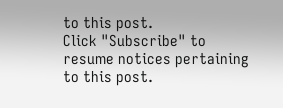to this post.
Click "Subscribe" to resume notices pertaining to this post.